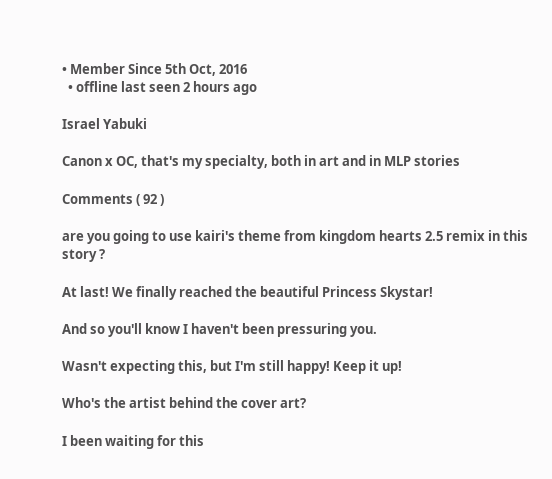• Member Since 5th Oct, 2016
  • offline last seen 2 hours ago

Israel Yabuki

Canon x OC, that's my specialty, both in art and in MLP stories

Comments ( 92 )

are you going to use kairi's theme from kingdom hearts 2.5 remix in this story ?

At last! We finally reached the beautiful Princess Skystar!

And so you'll know I haven't been pressuring you.

Wasn't expecting this, but I'm still happy! Keep it up!

Who's the artist behind the cover art?

I been waiting for this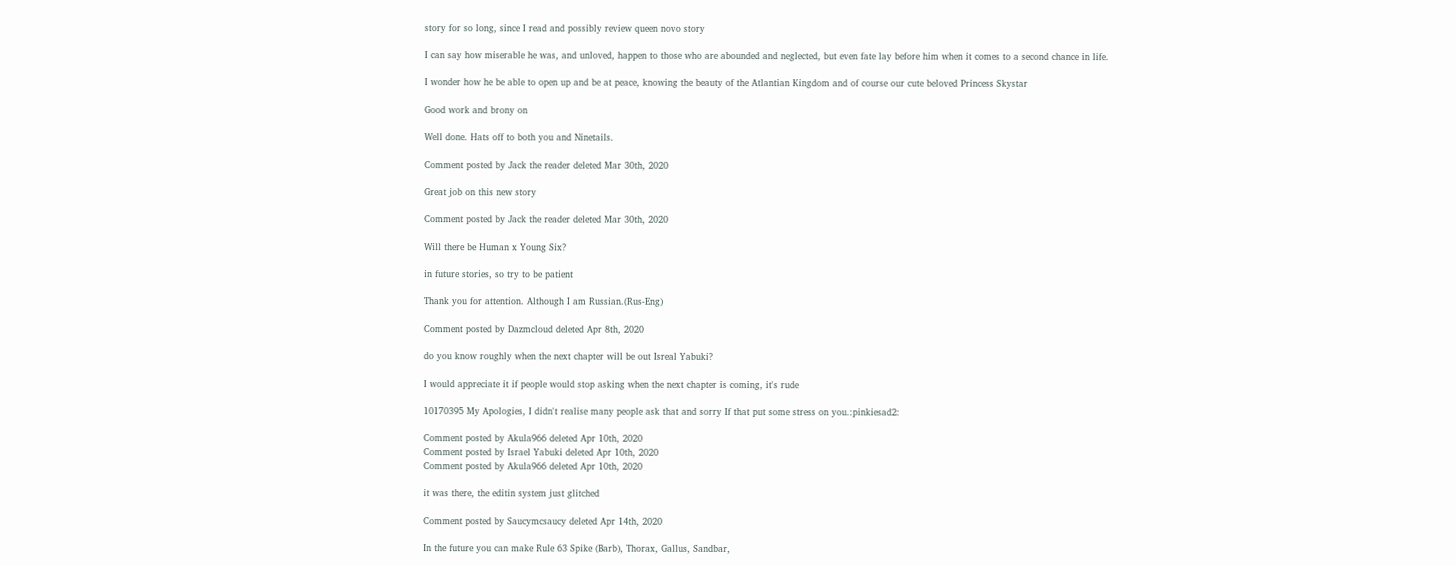story for so long, since I read and possibly review queen novo story

I can say how miserable he was, and unloved, happen to those who are abounded and neglected, but even fate lay before him when it comes to a second chance in life.

I wonder how he be able to open up and be at peace, knowing the beauty of the Atlantian Kingdom and of course our cute beloved Princess Skystar

Good work and brony on

Well done. Hats off to both you and Ninetails.

Comment posted by Jack the reader deleted Mar 30th, 2020

Great job on this new story

Comment posted by Jack the reader deleted Mar 30th, 2020

Will there be Human x Young Six?

in future stories, so try to be patient

Thank you for attention. Although I am Russian.(Rus-Eng)

Comment posted by Dazmcloud deleted Apr 8th, 2020

do you know roughly when the next chapter will be out Isreal Yabuki?

I would appreciate it if people would stop asking when the next chapter is coming, it's rude

10170395 My Apologies, I didn't realise many people ask that and sorry If that put some stress on you.:pinkiesad2:

Comment posted by Akula966 deleted Apr 10th, 2020
Comment posted by Israel Yabuki deleted Apr 10th, 2020
Comment posted by Akula966 deleted Apr 10th, 2020

it was there, the editin system just glitched

Comment posted by Saucymcsaucy deleted Apr 14th, 2020

In the future you can make Rule 63 Spike (Barb), Thorax, Gallus, Sandbar,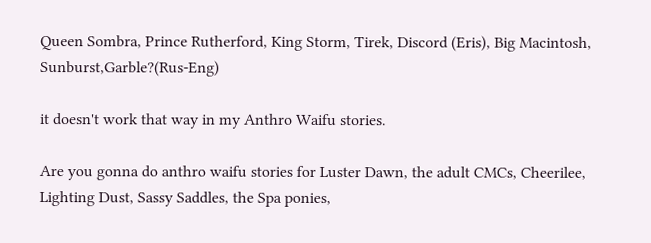Queen Sombra, Prince Rutherford, King Storm, Tirek, Discord (Eris), Big Macintosh, Sunburst,Garble?(Rus-Eng)

it doesn't work that way in my Anthro Waifu stories.

Are you gonna do anthro waifu stories for Luster Dawn, the adult CMCs, Cheerilee, Lighting Dust, Sassy Saddles, the Spa ponies,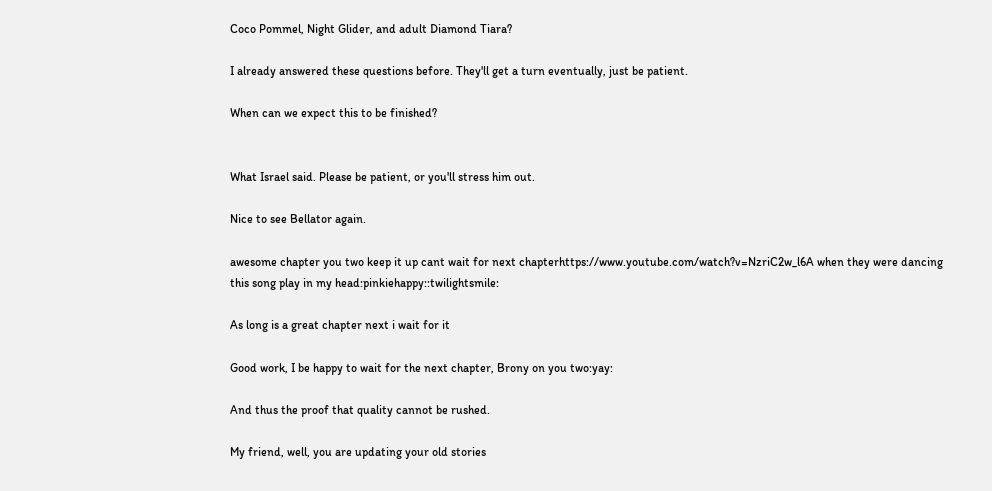Coco Pommel, Night Glider, and adult Diamond Tiara?

I already answered these questions before. They'll get a turn eventually, just be patient.

When can we expect this to be finished?


What Israel said. Please be patient, or you'll stress him out.

Nice to see Bellator again.

awesome chapter you two keep it up cant wait for next chapterhttps://www.youtube.com/watch?v=NzriC2w_l6A when they were dancing this song play in my head:pinkiehappy::twilightsmile:

As long is a great chapter next i wait for it

Good work, I be happy to wait for the next chapter, Brony on you two:yay:

And thus the proof that quality cannot be rushed.

My friend, well, you are updating your old stories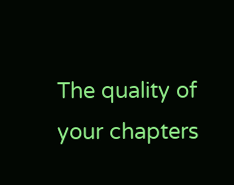The quality of your chapters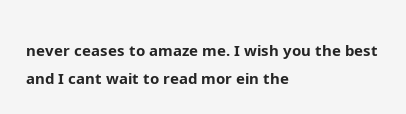never ceases to amaze me. I wish you the best and I cant wait to read mor ein the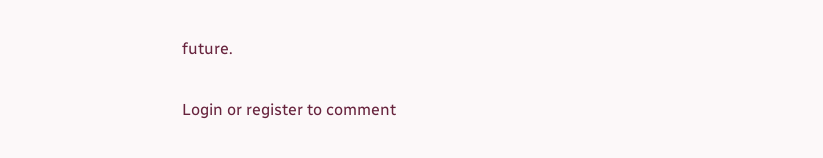future.

Login or register to comment